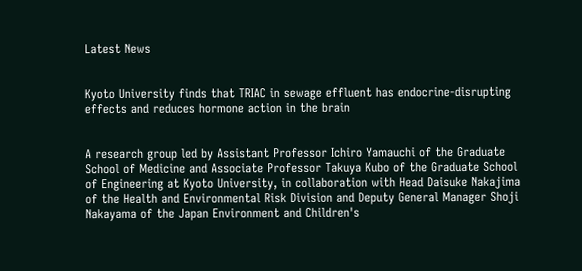Latest News


Kyoto University finds that TRIAC in sewage effluent has endocrine-disrupting effects and reduces hormone action in the brain


A research group led by Assistant Professor Ichiro Yamauchi of the Graduate School of Medicine and Associate Professor Takuya Kubo of the Graduate School of Engineering at Kyoto University, in collaboration with Head Daisuke Nakajima of the Health and Environmental Risk Division and Deputy General Manager Shoji Nakayama of the Japan Environment and Children's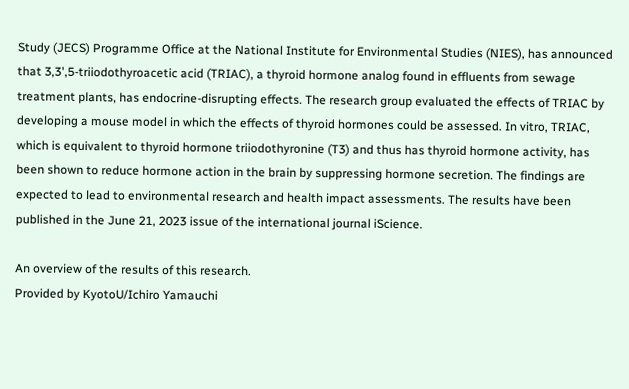Study (JECS) Programme Office at the National Institute for Environmental Studies (NIES), has announced that 3,3',5-triiodothyroacetic acid (TRIAC), a thyroid hormone analog found in effluents from sewage treatment plants, has endocrine-disrupting effects. The research group evaluated the effects of TRIAC by developing a mouse model in which the effects of thyroid hormones could be assessed. In vitro, TRIAC, which is equivalent to thyroid hormone triiodothyronine (T3) and thus has thyroid hormone activity, has been shown to reduce hormone action in the brain by suppressing hormone secretion. The findings are expected to lead to environmental research and health impact assessments. The results have been published in the June 21, 2023 issue of the international journal iScience.

An overview of the results of this research.
Provided by KyotoU/Ichiro Yamauchi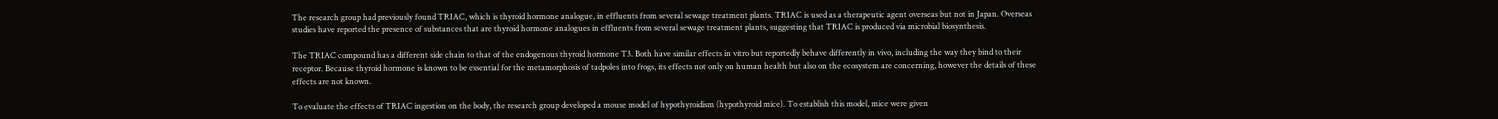The research group had previously found TRIAC, which is thyroid hormone analogue, in effluents from several sewage treatment plants. TRIAC is used as a therapeutic agent overseas but not in Japan. Overseas studies have reported the presence of substances that are thyroid hormone analogues in effluents from several sewage treatment plants, suggesting that TRIAC is produced via microbial biosynthesis.

The TRIAC compound has a different side chain to that of the endogenous thyroid hormone T3. Both have similar effects in vitro but reportedly behave differently in vivo, including the way they bind to their receptor. Because thyroid hormone is known to be essential for the metamorphosis of tadpoles into frogs, its effects not only on human health but also on the ecosystem are concerning, however the details of these effects are not known.

To evaluate the effects of TRIAC ingestion on the body, the research group developed a mouse model of hypothyroidism (hypothyroid mice). To establish this model, mice were given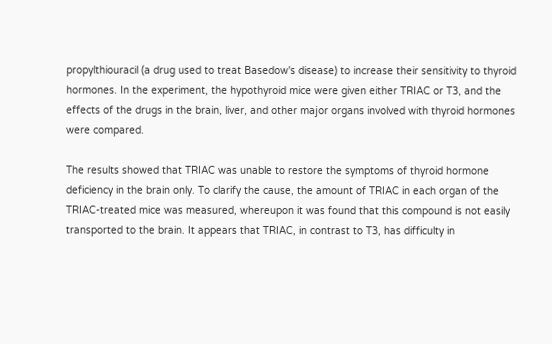propylthiouracil (a drug used to treat Basedow's disease) to increase their sensitivity to thyroid hormones. In the experiment, the hypothyroid mice were given either TRIAC or T3, and the effects of the drugs in the brain, liver, and other major organs involved with thyroid hormones were compared.

The results showed that TRIAC was unable to restore the symptoms of thyroid hormone deficiency in the brain only. To clarify the cause, the amount of TRIAC in each organ of the TRIAC-treated mice was measured, whereupon it was found that this compound is not easily transported to the brain. It appears that TRIAC, in contrast to T3, has difficulty in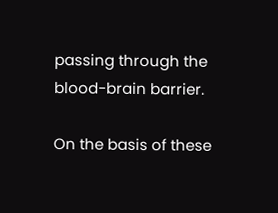passing through the blood-brain barrier.

On the basis of these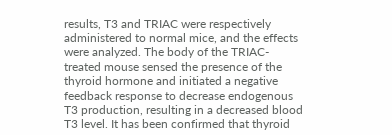results, T3 and TRIAC were respectively administered to normal mice, and the effects were analyzed. The body of the TRIAC-treated mouse sensed the presence of the thyroid hormone and initiated a negative feedback response to decrease endogenous T3 production, resulting in a decreased blood T3 level. It has been confirmed that thyroid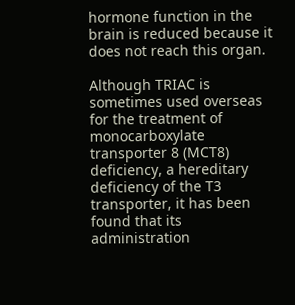hormone function in the brain is reduced because it does not reach this organ.

Although TRIAC is sometimes used overseas for the treatment of monocarboxylate transporter 8 (MCT8) deficiency, a hereditary deficiency of the T3 transporter, it has been found that its administration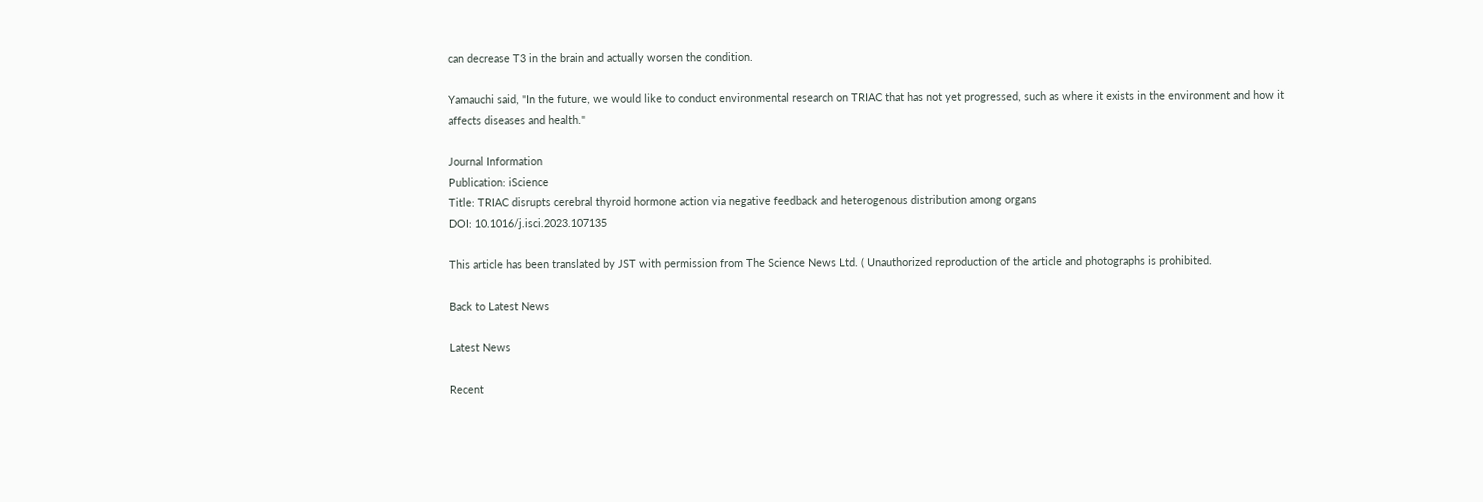can decrease T3 in the brain and actually worsen the condition.

Yamauchi said, "In the future, we would like to conduct environmental research on TRIAC that has not yet progressed, such as where it exists in the environment and how it affects diseases and health."

Journal Information
Publication: iScience
Title: TRIAC disrupts cerebral thyroid hormone action via negative feedback and heterogenous distribution among organs
DOI: 10.1016/j.isci.2023.107135

This article has been translated by JST with permission from The Science News Ltd. ( Unauthorized reproduction of the article and photographs is prohibited.

Back to Latest News

Latest News

Recent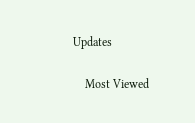Updates

    Most Viewed